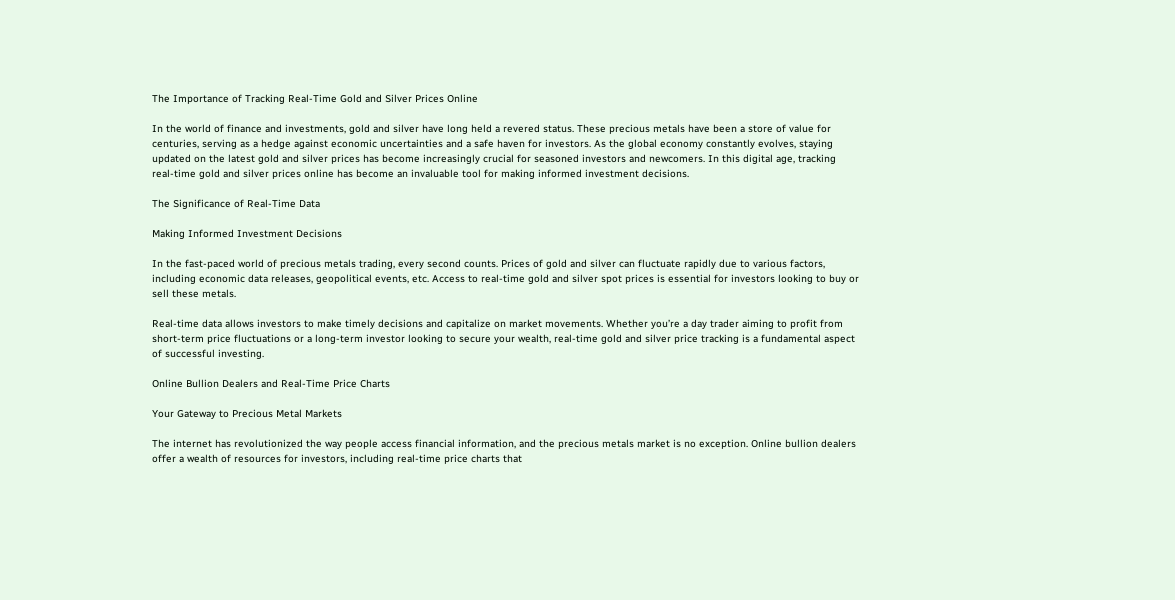The Importance of Tracking Real-Time Gold and Silver Prices Online

In the world of finance and investments, gold and silver have long held a revered status. These precious metals have been a store of value for centuries, serving as a hedge against economic uncertainties and a safe haven for investors. As the global economy constantly evolves, staying updated on the latest gold and silver prices has become increasingly crucial for seasoned investors and newcomers. In this digital age, tracking real-time gold and silver prices online has become an invaluable tool for making informed investment decisions.

The Significance of Real-Time Data

Making Informed Investment Decisions

In the fast-paced world of precious metals trading, every second counts. Prices of gold and silver can fluctuate rapidly due to various factors, including economic data releases, geopolitical events, etc. Access to real-time gold and silver spot prices is essential for investors looking to buy or sell these metals.

Real-time data allows investors to make timely decisions and capitalize on market movements. Whether you’re a day trader aiming to profit from short-term price fluctuations or a long-term investor looking to secure your wealth, real-time gold and silver price tracking is a fundamental aspect of successful investing.

Online Bullion Dealers and Real-Time Price Charts

Your Gateway to Precious Metal Markets

The internet has revolutionized the way people access financial information, and the precious metals market is no exception. Online bullion dealers offer a wealth of resources for investors, including real-time price charts that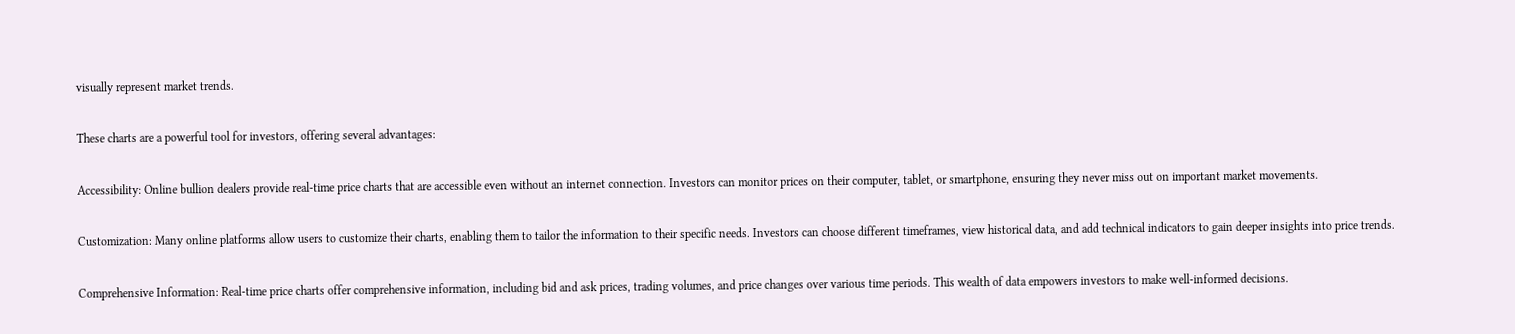visually represent market trends.

These charts are a powerful tool for investors, offering several advantages:

Accessibility: Online bullion dealers provide real-time price charts that are accessible even without an internet connection. Investors can monitor prices on their computer, tablet, or smartphone, ensuring they never miss out on important market movements.

Customization: Many online platforms allow users to customize their charts, enabling them to tailor the information to their specific needs. Investors can choose different timeframes, view historical data, and add technical indicators to gain deeper insights into price trends.

Comprehensive Information: Real-time price charts offer comprehensive information, including bid and ask prices, trading volumes, and price changes over various time periods. This wealth of data empowers investors to make well-informed decisions.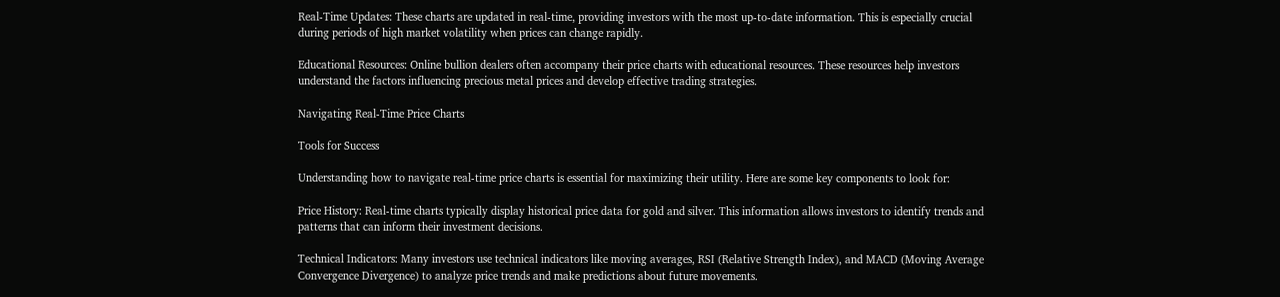Real-Time Updates: These charts are updated in real-time, providing investors with the most up-to-date information. This is especially crucial during periods of high market volatility when prices can change rapidly.

Educational Resources: Online bullion dealers often accompany their price charts with educational resources. These resources help investors understand the factors influencing precious metal prices and develop effective trading strategies.

Navigating Real-Time Price Charts

Tools for Success

Understanding how to navigate real-time price charts is essential for maximizing their utility. Here are some key components to look for:

Price History: Real-time charts typically display historical price data for gold and silver. This information allows investors to identify trends and patterns that can inform their investment decisions.

Technical Indicators: Many investors use technical indicators like moving averages, RSI (Relative Strength Index), and MACD (Moving Average Convergence Divergence) to analyze price trends and make predictions about future movements.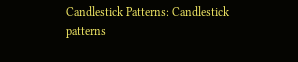Candlestick Patterns: Candlestick patterns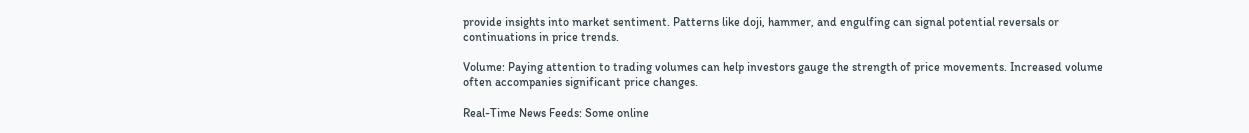provide insights into market sentiment. Patterns like doji, hammer, and engulfing can signal potential reversals or continuations in price trends.

Volume: Paying attention to trading volumes can help investors gauge the strength of price movements. Increased volume often accompanies significant price changes.

Real-Time News Feeds: Some online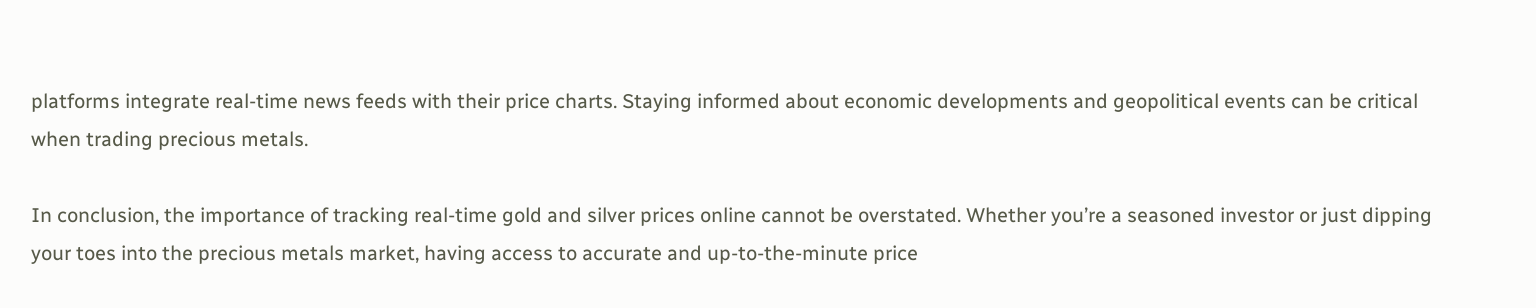platforms integrate real-time news feeds with their price charts. Staying informed about economic developments and geopolitical events can be critical when trading precious metals.

In conclusion, the importance of tracking real-time gold and silver prices online cannot be overstated. Whether you’re a seasoned investor or just dipping your toes into the precious metals market, having access to accurate and up-to-the-minute price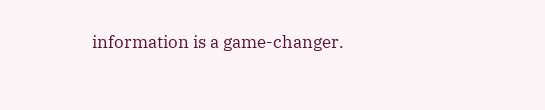information is a game-changer.